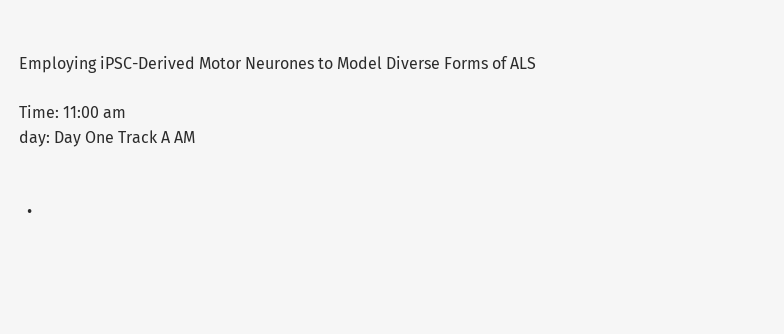Employing iPSC-Derived Motor Neurones to Model Diverse Forms of ALS

Time: 11:00 am
day: Day One Track A AM


  •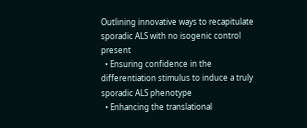Outlining innovative ways to recapitulate sporadic ALS with no isogenic control present
  • Ensuring confidence in the differentiation stimulus to induce a truly sporadic ALS phenotype
  • Enhancing the translational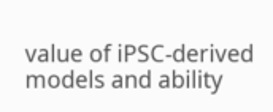value of iPSC-derived models and ability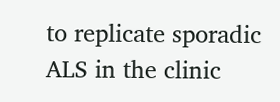to replicate sporadic ALS in the clinic